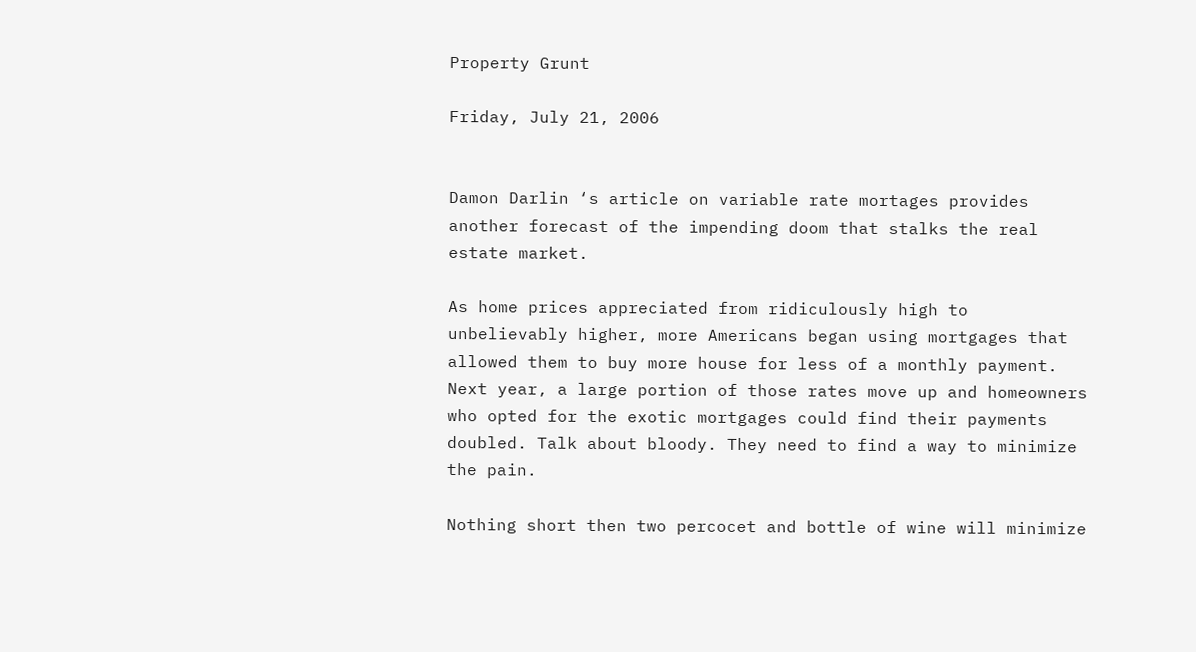Property Grunt

Friday, July 21, 2006


Damon Darlin ‘s article on variable rate mortages provides another forecast of the impending doom that stalks the real estate market.

As home prices appreciated from ridiculously high to unbelievably higher, more Americans began using mortgages that allowed them to buy more house for less of a monthly payment. Next year, a large portion of those rates move up and homeowners who opted for the exotic mortgages could find their payments doubled. Talk about bloody. They need to find a way to minimize the pain.

Nothing short then two percocet and bottle of wine will minimize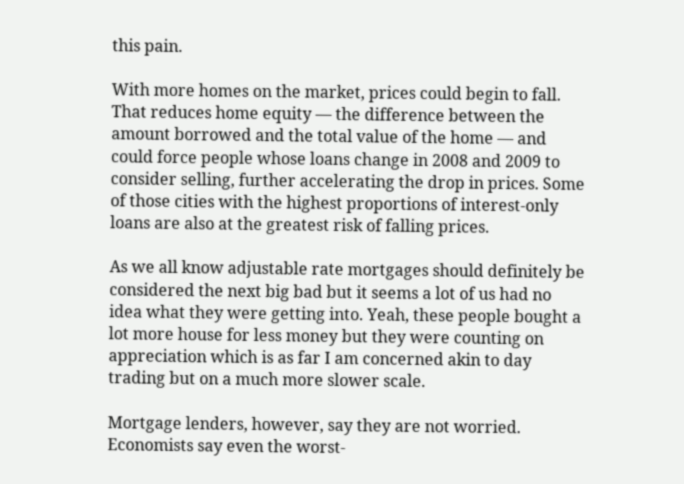this pain.

With more homes on the market, prices could begin to fall. That reduces home equity — the difference between the amount borrowed and the total value of the home — and could force people whose loans change in 2008 and 2009 to consider selling, further accelerating the drop in prices. Some of those cities with the highest proportions of interest-only loans are also at the greatest risk of falling prices.

As we all know adjustable rate mortgages should definitely be considered the next big bad but it seems a lot of us had no idea what they were getting into. Yeah, these people bought a lot more house for less money but they were counting on appreciation which is as far I am concerned akin to day trading but on a much more slower scale.

Mortgage lenders, however, say they are not worried. Economists say even the worst-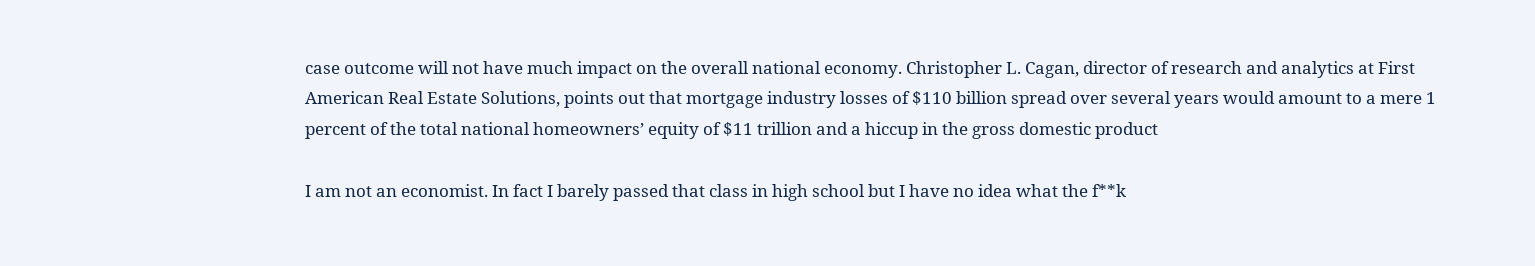case outcome will not have much impact on the overall national economy. Christopher L. Cagan, director of research and analytics at First American Real Estate Solutions, points out that mortgage industry losses of $110 billion spread over several years would amount to a mere 1 percent of the total national homeowners’ equity of $11 trillion and a hiccup in the gross domestic product

I am not an economist. In fact I barely passed that class in high school but I have no idea what the f**k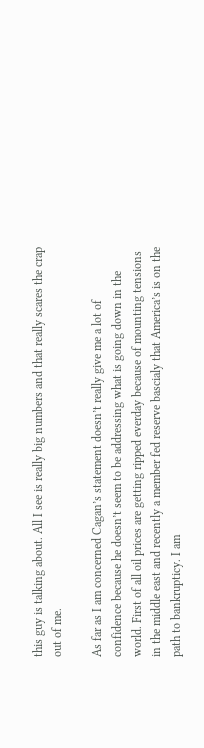this guy is talking about. All I see is really big numbers and that really scares the crap out of me.

As far as I am concerned Cagan’s statement doesn’t really give me a lot of confidence because he doesn’t seem to be addressing what is going down in the world. First of all oil prices are getting ripped everday because of mounting tensions in the middle east and recently a member fed reserve bascialy that America’s is on the path to bankrupticy. I am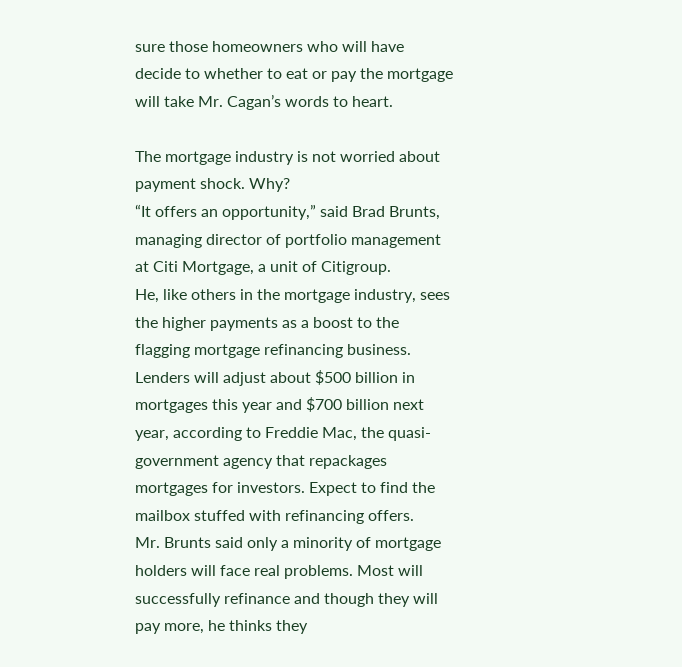sure those homeowners who will have decide to whether to eat or pay the mortgage will take Mr. Cagan’s words to heart.

The mortgage industry is not worried about payment shock. Why?
“It offers an opportunity,” said Brad Brunts, managing director of portfolio management at Citi Mortgage, a unit of Citigroup.
He, like others in the mortgage industry, sees the higher payments as a boost to the flagging mortgage refinancing business. Lenders will adjust about $500 billion in mortgages this year and $700 billion next year, according to Freddie Mac, the quasi-government agency that repackages mortgages for investors. Expect to find the mailbox stuffed with refinancing offers.
Mr. Brunts said only a minority of mortgage holders will face real problems. Most will successfully refinance and though they will pay more, he thinks they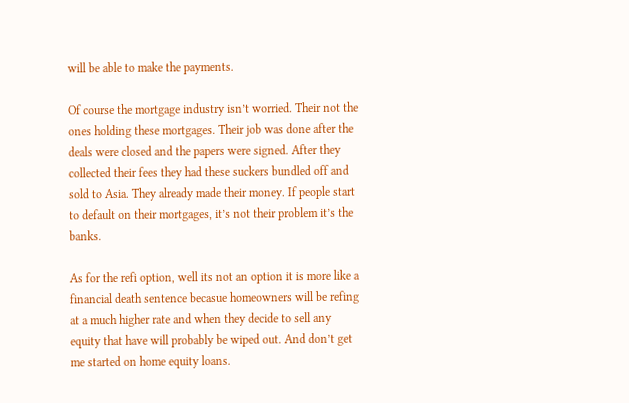will be able to make the payments.

Of course the mortgage industry isn’t worried. Their not the ones holding these mortgages. Their job was done after the deals were closed and the papers were signed. After they collected their fees they had these suckers bundled off and sold to Asia. They already made their money. If people start to default on their mortgages, it’s not their problem it’s the banks.

As for the refi option, well its not an option it is more like a financial death sentence becasue homeowners will be refing at a much higher rate and when they decide to sell any equity that have will probably be wiped out. And don’t get me started on home equity loans.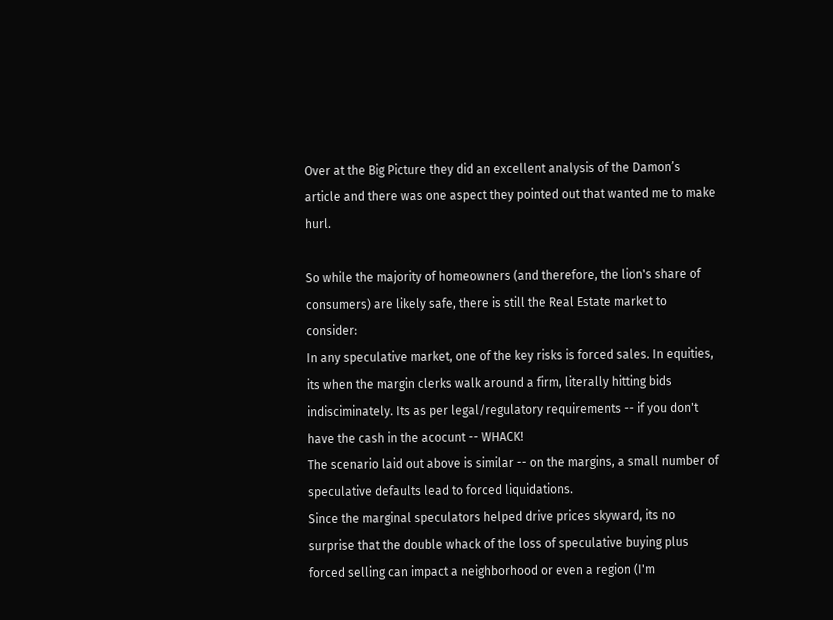Over at the Big Picture they did an excellent analysis of the Damon’s article and there was one aspect they pointed out that wanted me to make hurl.

So while the majority of homeowners (and therefore, the lion's share of consumers) are likely safe, there is still the Real Estate market to consider:
In any speculative market, one of the key risks is forced sales. In equities, its when the margin clerks walk around a firm, literally hitting bids indisciminately. Its as per legal/regulatory requirements -- if you don't have the cash in the acocunt -- WHACK!
The scenario laid out above is similar -- on the margins, a small number of speculative defaults lead to forced liquidations.
Since the marginal speculators helped drive prices skyward, its no surprise that the double whack of the loss of speculative buying plus forced selling can impact a neighborhood or even a region (I'm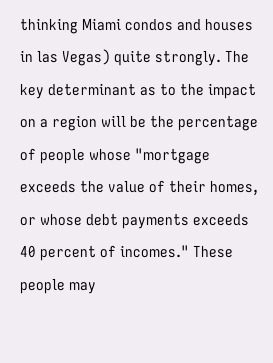thinking Miami condos and houses in las Vegas) quite strongly. The key determinant as to the impact on a region will be the percentage of people whose "mortgage exceeds the value of their homes, or whose debt payments exceeds 40 percent of incomes." These people may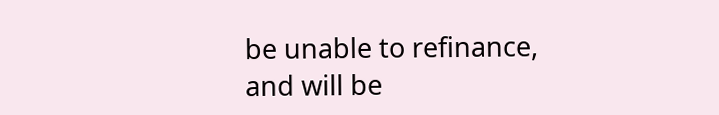be unable to refinance, and will be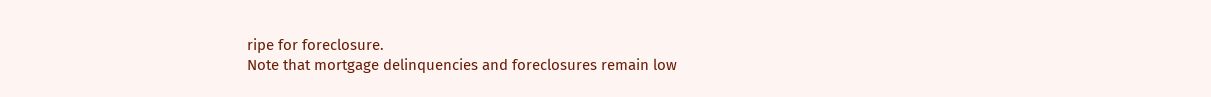ripe for foreclosure.
Note that mortgage delinquencies and foreclosures remain low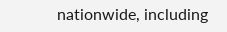nationwide, including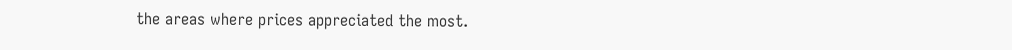the areas where prices appreciated the most.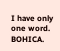I have only one word. BOHICA.